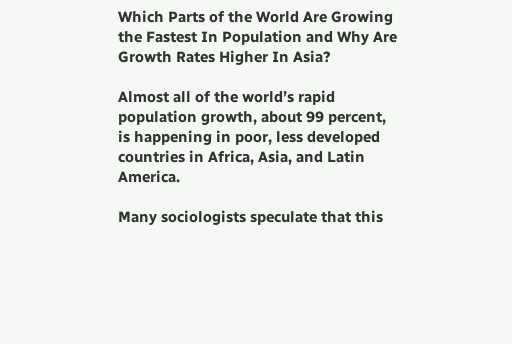Which Parts of the World Are Growing the Fastest In Population and Why Are Growth Rates Higher In Asia?

Almost all of the world’s rapid population growth, about 99 percent, is happening in poor, less developed countries in Africa, Asia, and Latin America.

Many sociologists speculate that this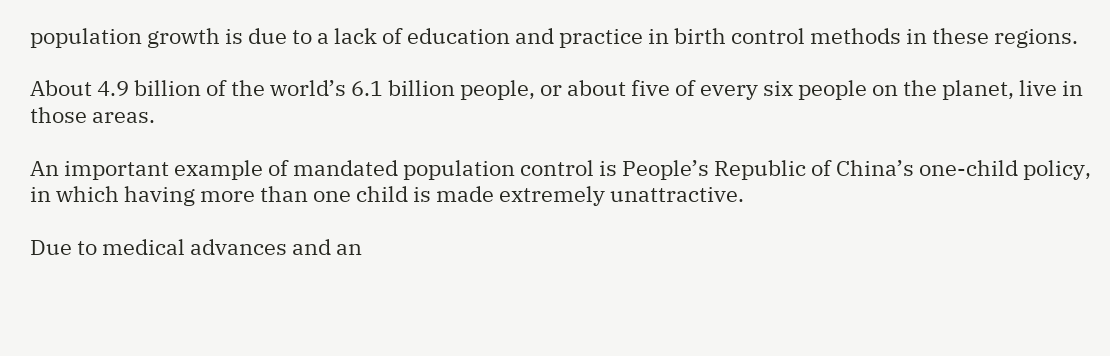population growth is due to a lack of education and practice in birth control methods in these regions.

About 4.9 billion of the world’s 6.1 billion people, or about five of every six people on the planet, live in those areas.

An important example of mandated population control is People’s Republic of China’s one-child policy, in which having more than one child is made extremely unattractive.

Due to medical advances and an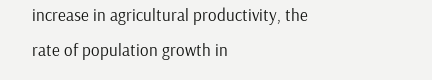increase in agricultural productivity, the rate of population growth in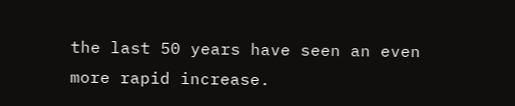the last 50 years have seen an even more rapid increase.